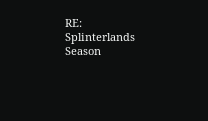RE: Splinterlands Season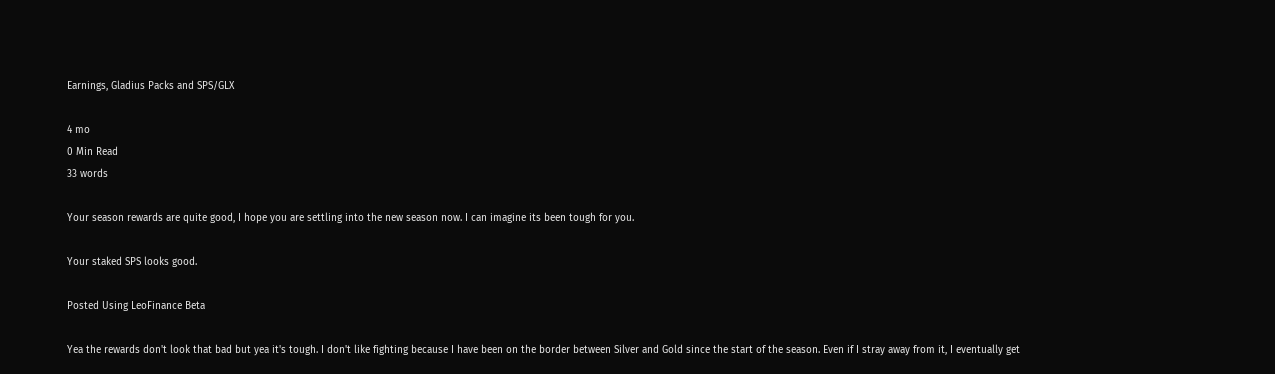Earnings, Gladius Packs and SPS/GLX

4 mo
0 Min Read
33 words

Your season rewards are quite good, I hope you are settling into the new season now. I can imagine its been tough for you.

Your staked SPS looks good.

Posted Using LeoFinance Beta

Yea the rewards don't look that bad but yea it's tough. I don't like fighting because I have been on the border between Silver and Gold since the start of the season. Even if I stray away from it, I eventually get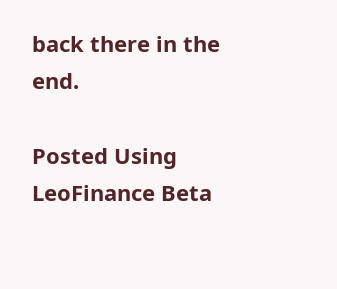back there in the end.

Posted Using LeoFinance Beta